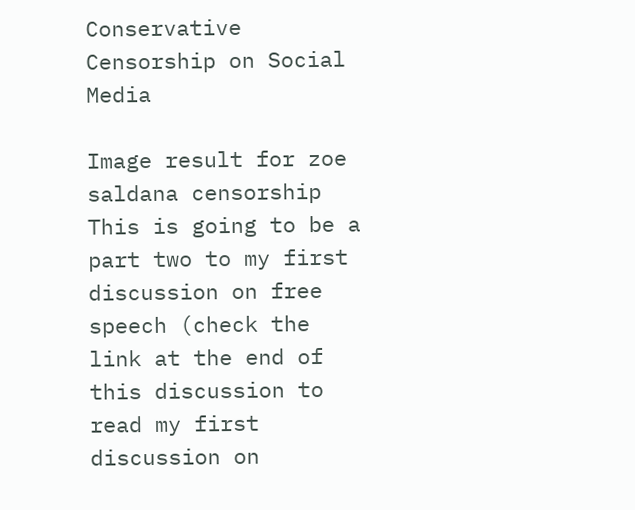Conservative Censorship on Social Media

Image result for zoe saldana censorship
This is going to be a part two to my first discussion on free speech (check the link at the end of this discussion to read my first discussion on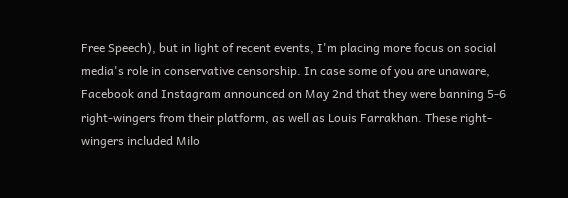Free Speech), but in light of recent events, I'm placing more focus on social media's role in conservative censorship. In case some of you are unaware, Facebook and Instagram announced on May 2nd that they were banning 5-6 right-wingers from their platform, as well as Louis Farrakhan. These right-wingers included Milo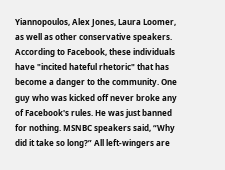Yiannopoulos, Alex Jones, Laura Loomer, as well as other conservative speakers. According to Facebook, these individuals have "incited hateful rhetoric" that has become a danger to the community. One guy who was kicked off never broke any of Facebook's rules. He was just banned for nothing. MSNBC speakers said, “Why did it take so long?” All left-wingers are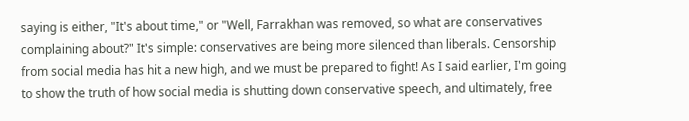saying is either, "It's about time," or "Well, Farrakhan was removed, so what are conservatives complaining about?" It's simple: conservatives are being more silenced than liberals. Censorship from social media has hit a new high, and we must be prepared to fight! As I said earlier, I'm going to show the truth of how social media is shutting down conservative speech, and ultimately, free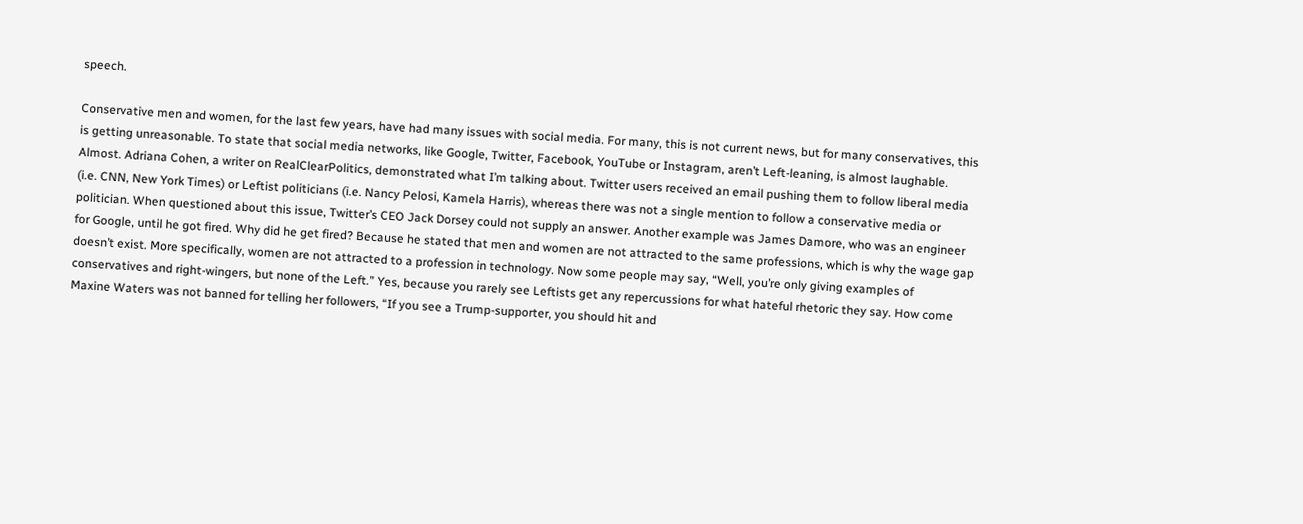speech.

Conservative men and women, for the last few years, have had many issues with social media. For many, this is not current news, but for many conservatives, this is getting unreasonable. To state that social media networks, like Google, Twitter, Facebook, YouTube or Instagram, aren’t Left-leaning, is almost laughable. Almost. Adriana Cohen, a writer on RealClearPolitics, demonstrated what I’m talking about. Twitter users received an email pushing them to follow liberal media (i.e. CNN, New York Times) or Leftist politicians (i.e. Nancy Pelosi, Kamela Harris), whereas there was not a single mention to follow a conservative media or politician. When questioned about this issue, Twitter’s CEO Jack Dorsey could not supply an answer. Another example was James Damore, who was an engineer for Google, until he got fired. Why did he get fired? Because he stated that men and women are not attracted to the same professions, which is why the wage gap doesn’t exist. More specifically, women are not attracted to a profession in technology. Now some people may say, “Well, you’re only giving examples of conservatives and right-wingers, but none of the Left.” Yes, because you rarely see Leftists get any repercussions for what hateful rhetoric they say. How come Maxine Waters was not banned for telling her followers, “If you see a Trump-supporter, you should hit and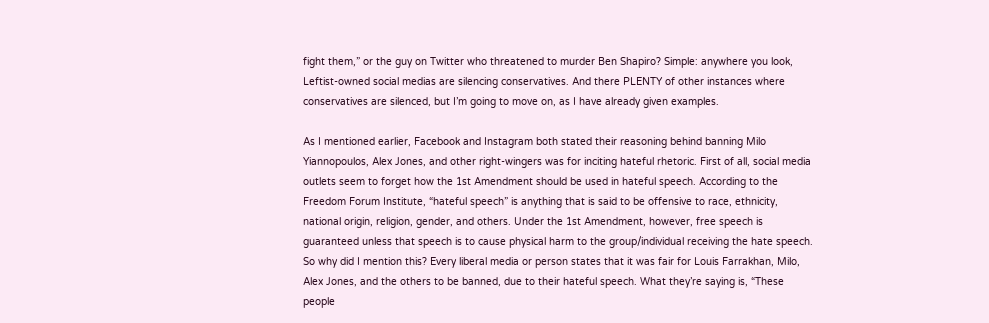fight them,” or the guy on Twitter who threatened to murder Ben Shapiro? Simple: anywhere you look, Leftist-owned social medias are silencing conservatives. And there PLENTY of other instances where conservatives are silenced, but I’m going to move on, as I have already given examples.

As I mentioned earlier, Facebook and Instagram both stated their reasoning behind banning Milo Yiannopoulos, Alex Jones, and other right-wingers was for inciting hateful rhetoric. First of all, social media outlets seem to forget how the 1st Amendment should be used in hateful speech. According to the Freedom Forum Institute, “hateful speech” is anything that is said to be offensive to race, ethnicity, national origin, religion, gender, and others. Under the 1st Amendment, however, free speech is guaranteed unless that speech is to cause physical harm to the group/individual receiving the hate speech. So why did I mention this? Every liberal media or person states that it was fair for Louis Farrakhan, Milo, Alex Jones, and the others to be banned, due to their hateful speech. What they’re saying is, “These people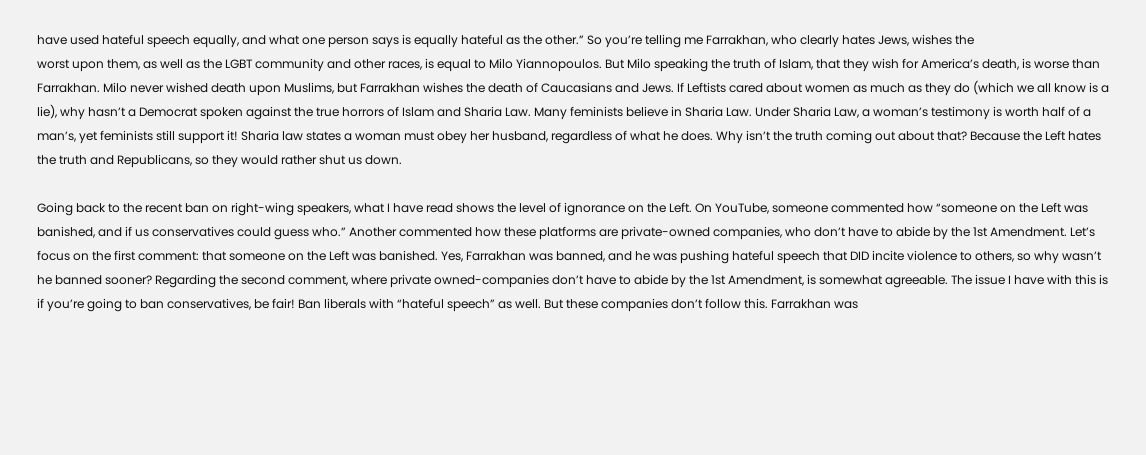have used hateful speech equally, and what one person says is equally hateful as the other.” So you’re telling me Farrakhan, who clearly hates Jews, wishes the
worst upon them, as well as the LGBT community and other races, is equal to Milo Yiannopoulos. But Milo speaking the truth of Islam, that they wish for America’s death, is worse than Farrakhan. Milo never wished death upon Muslims, but Farrakhan wishes the death of Caucasians and Jews. If Leftists cared about women as much as they do (which we all know is a lie), why hasn’t a Democrat spoken against the true horrors of Islam and Sharia Law. Many feminists believe in Sharia Law. Under Sharia Law, a woman’s testimony is worth half of a man’s, yet feminists still support it! Sharia law states a woman must obey her husband, regardless of what he does. Why isn’t the truth coming out about that? Because the Left hates the truth and Republicans, so they would rather shut us down.

Going back to the recent ban on right-wing speakers, what I have read shows the level of ignorance on the Left. On YouTube, someone commented how “someone on the Left was banished, and if us conservatives could guess who.” Another commented how these platforms are private-owned companies, who don’t have to abide by the 1st Amendment. Let’s focus on the first comment: that someone on the Left was banished. Yes, Farrakhan was banned, and he was pushing hateful speech that DID incite violence to others, so why wasn’t he banned sooner? Regarding the second comment, where private owned-companies don’t have to abide by the 1st Amendment, is somewhat agreeable. The issue I have with this is if you’re going to ban conservatives, be fair! Ban liberals with “hateful speech” as well. But these companies don’t follow this. Farrakhan was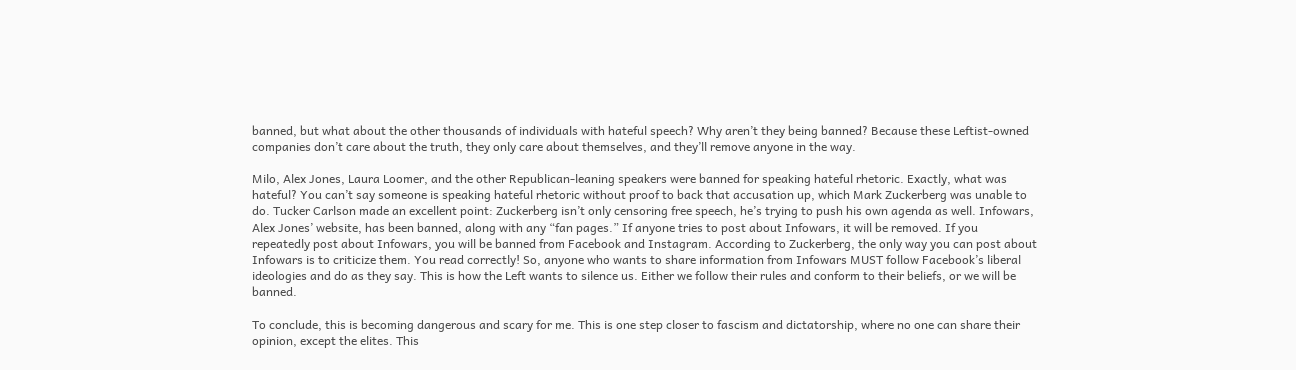banned, but what about the other thousands of individuals with hateful speech? Why aren’t they being banned? Because these Leftist-owned companies don’t care about the truth, they only care about themselves, and they’ll remove anyone in the way.

Milo, Alex Jones, Laura Loomer, and the other Republican-leaning speakers were banned for speaking hateful rhetoric. Exactly, what was hateful? You can’t say someone is speaking hateful rhetoric without proof to back that accusation up, which Mark Zuckerberg was unable to do. Tucker Carlson made an excellent point: Zuckerberg isn’t only censoring free speech, he’s trying to push his own agenda as well. Infowars, Alex Jones’ website, has been banned, along with any “fan pages.” If anyone tries to post about Infowars, it will be removed. If you repeatedly post about Infowars, you will be banned from Facebook and Instagram. According to Zuckerberg, the only way you can post about Infowars is to criticize them. You read correctly! So, anyone who wants to share information from Infowars MUST follow Facebook’s liberal ideologies and do as they say. This is how the Left wants to silence us. Either we follow their rules and conform to their beliefs, or we will be banned.

To conclude, this is becoming dangerous and scary for me. This is one step closer to fascism and dictatorship, where no one can share their opinion, except the elites. This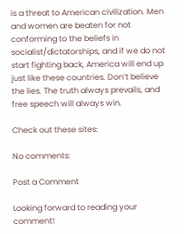is a threat to American civilization. Men and women are beaten for not conforming to the beliefs in socialist/dictatorships, and if we do not start fighting back, America will end up just like these countries. Don’t believe the lies. The truth always prevails, and free speech will always win.

Check out these sites:

No comments:

Post a Comment

Looking forward to reading your comment!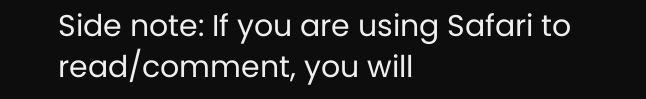Side note: If you are using Safari to read/comment, you will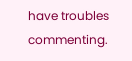have troubles commenting.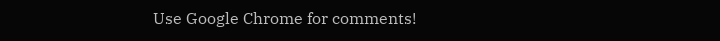Use Google Chrome for comments!